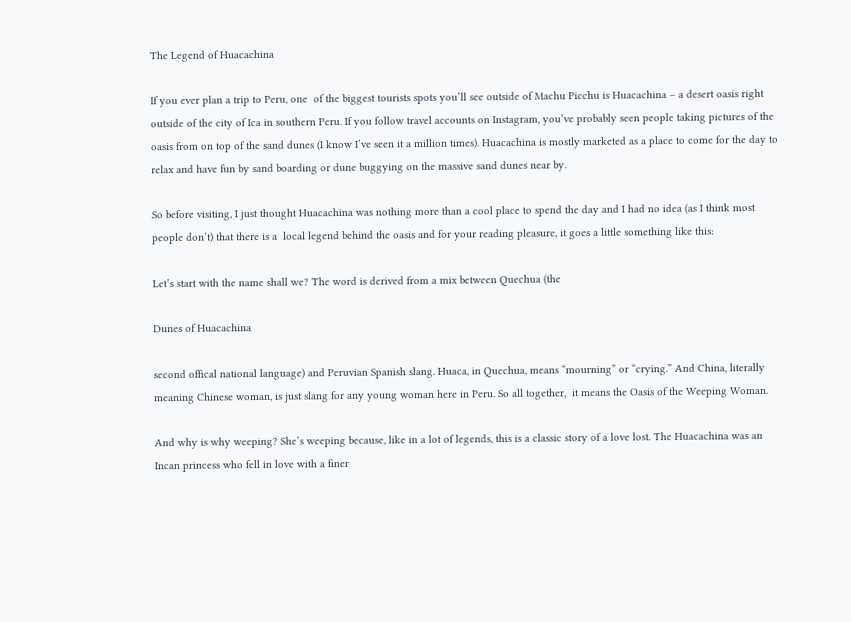The Legend of Huacachina

If you ever plan a trip to Peru, one  of the biggest tourists spots you’ll see outside of Machu Picchu is Huacachina – a desert oasis right outside of the city of Ica in southern Peru. If you follow travel accounts on Instagram, you’ve probably seen people taking pictures of the oasis from on top of the sand dunes (I know I’ve seen it a million times). Huacachina is mostly marketed as a place to come for the day to relax and have fun by sand boarding or dune buggying on the massive sand dunes near by.

So before visiting, I just thought Huacachina was nothing more than a cool place to spend the day and I had no idea (as I think most people don’t) that there is a  local legend behind the oasis and for your reading pleasure, it goes a little something like this:

Let’s start with the name shall we? The word is derived from a mix between Quechua (the

Dunes of Huacachina

second offical national language) and Peruvian Spanish slang. Huaca, in Quechua, means “mourning” or “crying.” And China, literally meaning Chinese woman, is just slang for any young woman here in Peru. So all together,  it means the Oasis of the Weeping Woman.

And why is why weeping? She’s weeping because, like in a lot of legends, this is a classic story of a love lost. The Huacachina was an Incan princess who fell in love with a finer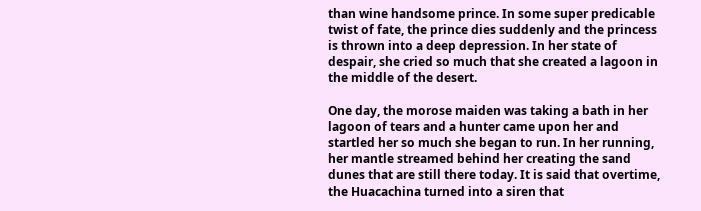than wine handsome prince. In some super predicable twist of fate, the prince dies suddenly and the princess is thrown into a deep depression. In her state of despair, she cried so much that she created a lagoon in the middle of the desert.

One day, the morose maiden was taking a bath in her lagoon of tears and a hunter came upon her and startled her so much she began to run. In her running, her mantle streamed behind her creating the sand dunes that are still there today. It is said that overtime, the Huacachina turned into a siren that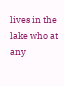lives in the lake who at any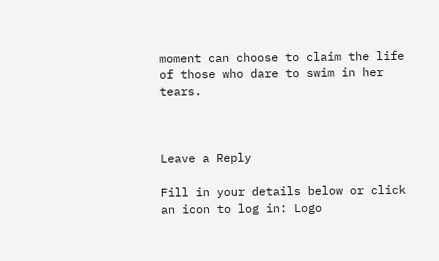moment can choose to claim the life of those who dare to swim in her tears.



Leave a Reply

Fill in your details below or click an icon to log in: Logo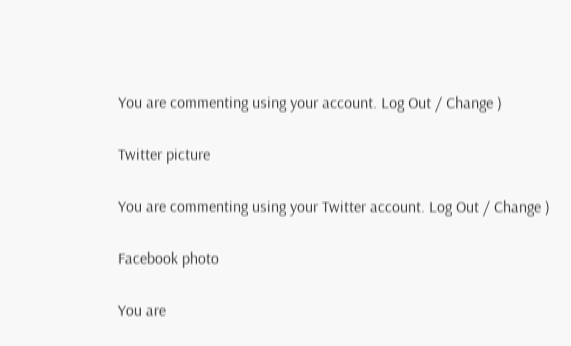You are commenting using your account. Log Out / Change )

Twitter picture

You are commenting using your Twitter account. Log Out / Change )

Facebook photo

You are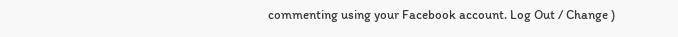commenting using your Facebook account. Log Out / Change )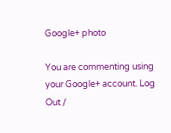Google+ photo

You are commenting using your Google+ account. Log Out /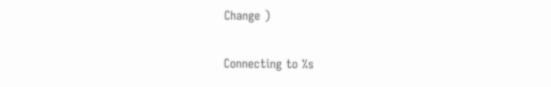Change )

Connecting to %s